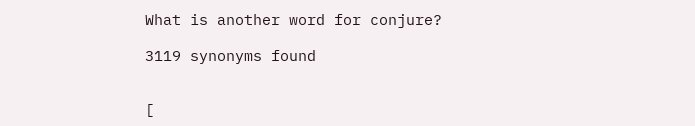What is another word for conjure?

3119 synonyms found


[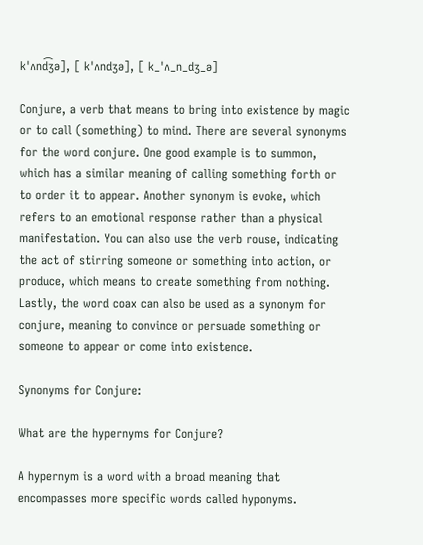kˈʌnd͡ʒə], [ kˈʌndʒə], [ k_ˈʌ_n_dʒ_ə]

Conjure, a verb that means to bring into existence by magic or to call (something) to mind. There are several synonyms for the word conjure. One good example is to summon, which has a similar meaning of calling something forth or to order it to appear. Another synonym is evoke, which refers to an emotional response rather than a physical manifestation. You can also use the verb rouse, indicating the act of stirring someone or something into action, or produce, which means to create something from nothing. Lastly, the word coax can also be used as a synonym for conjure, meaning to convince or persuade something or someone to appear or come into existence.

Synonyms for Conjure:

What are the hypernyms for Conjure?

A hypernym is a word with a broad meaning that encompasses more specific words called hyponyms.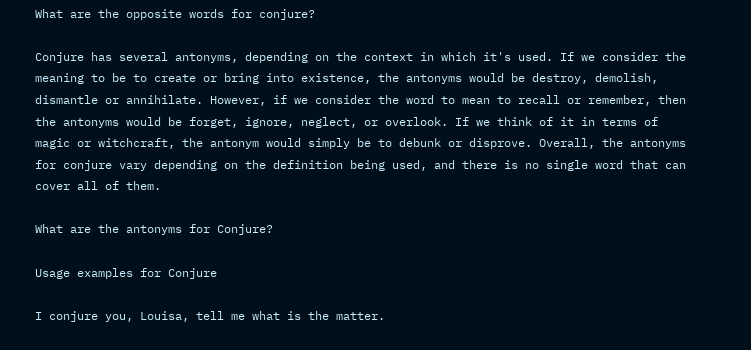What are the opposite words for conjure?

Conjure has several antonyms, depending on the context in which it's used. If we consider the meaning to be to create or bring into existence, the antonyms would be destroy, demolish, dismantle or annihilate. However, if we consider the word to mean to recall or remember, then the antonyms would be forget, ignore, neglect, or overlook. If we think of it in terms of magic or witchcraft, the antonym would simply be to debunk or disprove. Overall, the antonyms for conjure vary depending on the definition being used, and there is no single word that can cover all of them.

What are the antonyms for Conjure?

Usage examples for Conjure

I conjure you, Louisa, tell me what is the matter.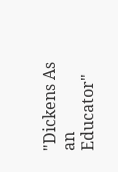"Dickens As an Educator"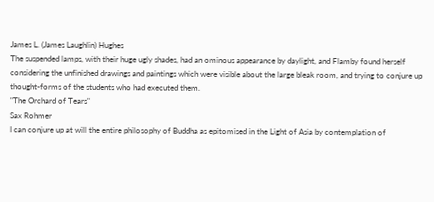James L. (James Laughlin) Hughes
The suspended lamps, with their huge ugly shades, had an ominous appearance by daylight, and Flamby found herself considering the unfinished drawings and paintings which were visible about the large bleak room, and trying to conjure up thought-forms of the students who had executed them.
"The Orchard of Tears"
Sax Rohmer
I can conjure up at will the entire philosophy of Buddha as epitomised in the Light of Asia by contemplation of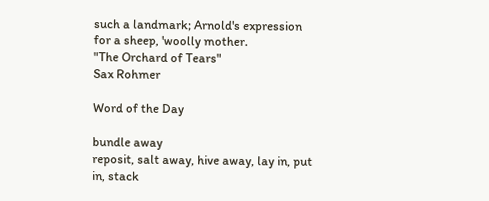such a landmark; Arnold's expression for a sheep, 'woolly mother.
"The Orchard of Tears"
Sax Rohmer

Word of the Day

bundle away
reposit, salt away, hive away, lay in, put in, stack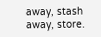away, stash away, store.